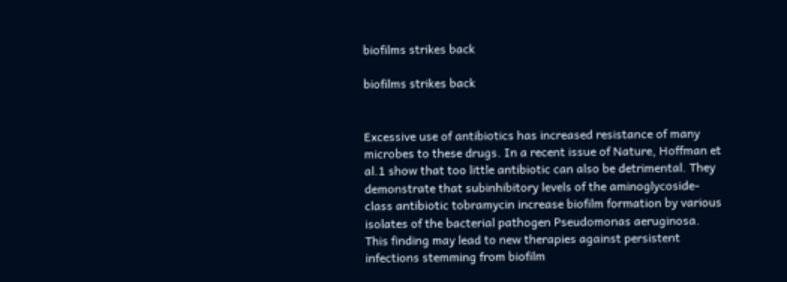biofilms strikes back

biofilms strikes back


Excessive use of antibiotics has increased resistance of many microbes to these drugs. In a recent issue of Nature, Hoffman et al.1 show that too little antibiotic can also be detrimental. They demonstrate that subinhibitory levels of the aminoglycoside-class antibiotic tobramycin increase biofilm formation by various isolates of the bacterial pathogen Pseudomonas aeruginosa. This finding may lead to new therapies against persistent infections stemming from biofilm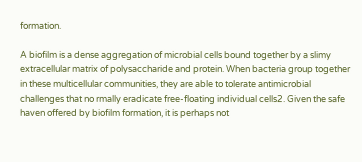formation.

A biofilm is a dense aggregation of microbial cells bound together by a slimy extracellular matrix of polysaccharide and protein. When bacteria group together in these multicellular communities, they are able to tolerate antimicrobial challenges that no rmally eradicate free-floating individual cells2. Given the safe haven offered by biofilm formation, it is perhaps not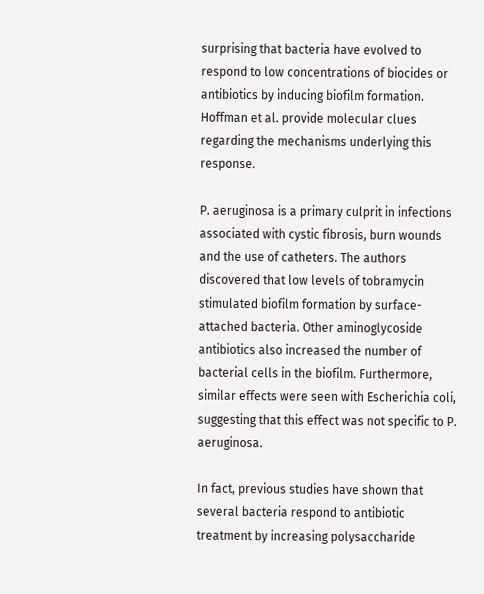surprising that bacteria have evolved to respond to low concentrations of biocides or antibiotics by inducing biofilm formation. Hoffman et al. provide molecular clues regarding the mechanisms underlying this response.

P. aeruginosa is a primary culprit in infections associated with cystic fibrosis, burn wounds and the use of catheters. The authors discovered that low levels of tobramycin stimulated biofilm formation by surface-attached bacteria. Other aminoglycoside antibiotics also increased the number of bacterial cells in the biofilm. Furthermore, similar effects were seen with Escherichia coli, suggesting that this effect was not specific to P. aeruginosa.

In fact, previous studies have shown that several bacteria respond to antibiotic treatment by increasing polysaccharide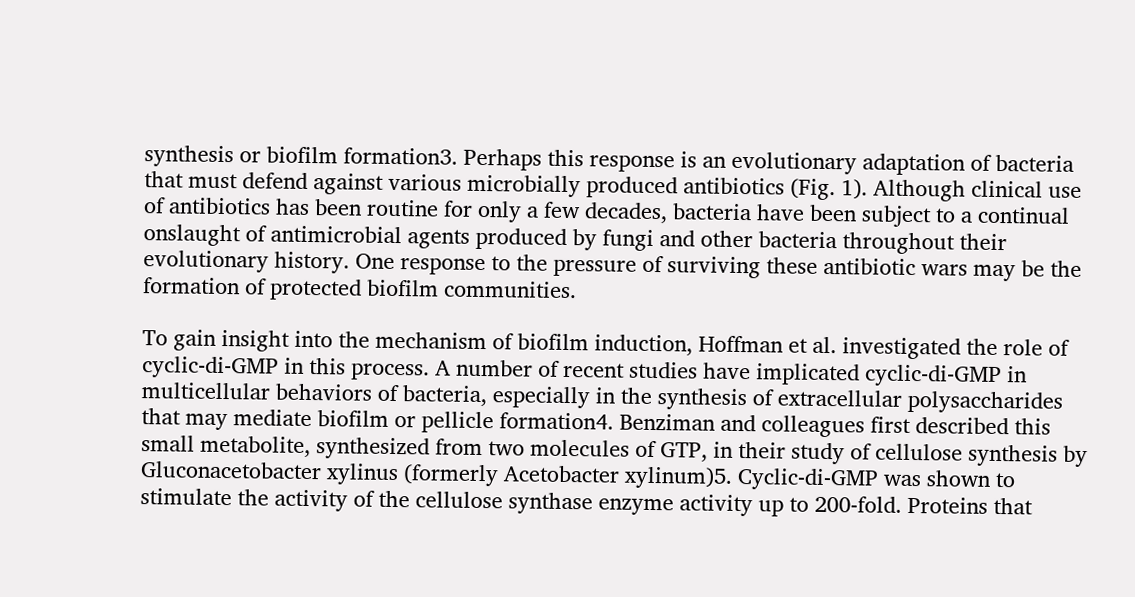synthesis or biofilm formation3. Perhaps this response is an evolutionary adaptation of bacteria that must defend against various microbially produced antibiotics (Fig. 1). Although clinical use of antibiotics has been routine for only a few decades, bacteria have been subject to a continual onslaught of antimicrobial agents produced by fungi and other bacteria throughout their evolutionary history. One response to the pressure of surviving these antibiotic wars may be the formation of protected biofilm communities.

To gain insight into the mechanism of biofilm induction, Hoffman et al. investigated the role of cyclic-di-GMP in this process. A number of recent studies have implicated cyclic-di-GMP in multicellular behaviors of bacteria, especially in the synthesis of extracellular polysaccharides that may mediate biofilm or pellicle formation4. Benziman and colleagues first described this small metabolite, synthesized from two molecules of GTP, in their study of cellulose synthesis by Gluconacetobacter xylinus (formerly Acetobacter xylinum)5. Cyclic-di-GMP was shown to stimulate the activity of the cellulose synthase enzyme activity up to 200-fold. Proteins that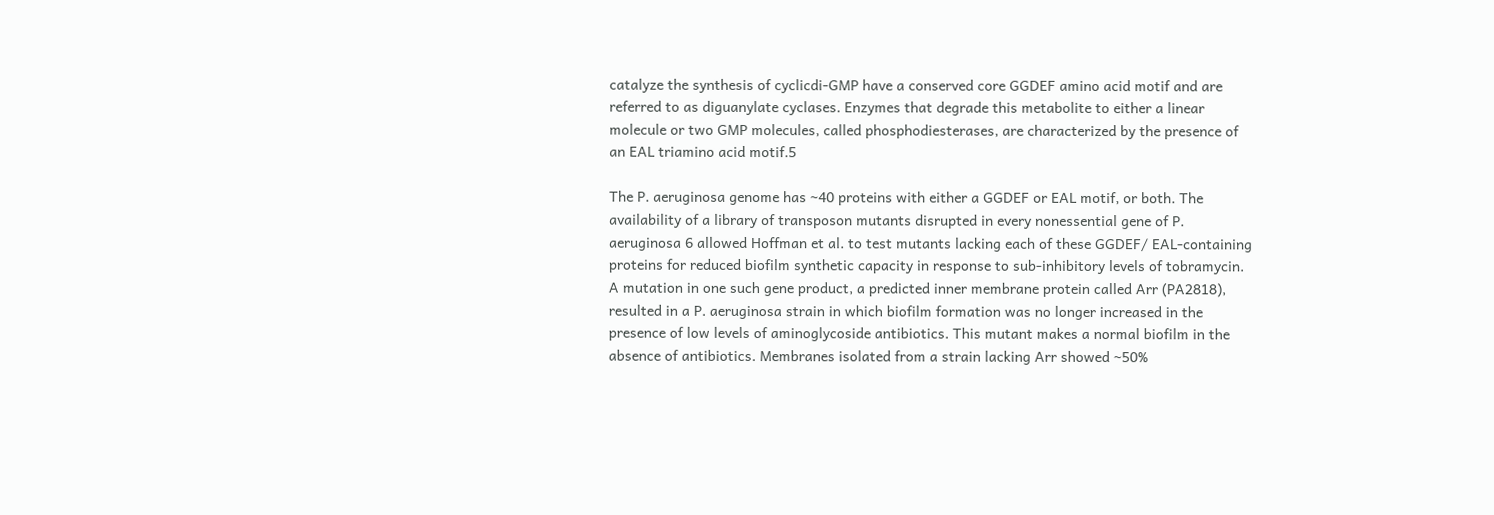catalyze the synthesis of cyclicdi-GMP have a conserved core GGDEF amino acid motif and are referred to as diguanylate cyclases. Enzymes that degrade this metabolite to either a linear molecule or two GMP molecules, called phosphodiesterases, are characterized by the presence of an EAL triamino acid motif.5

The P. aeruginosa genome has ~40 proteins with either a GGDEF or EAL motif, or both. The availability of a library of transposon mutants disrupted in every nonessential gene of P. aeruginosa 6 allowed Hoffman et al. to test mutants lacking each of these GGDEF/ EAL-containing proteins for reduced biofilm synthetic capacity in response to sub-inhibitory levels of tobramycin. A mutation in one such gene product, a predicted inner membrane protein called Arr (PA2818), resulted in a P. aeruginosa strain in which biofilm formation was no longer increased in the presence of low levels of aminoglycoside antibiotics. This mutant makes a normal biofilm in the absence of antibiotics. Membranes isolated from a strain lacking Arr showed ~50%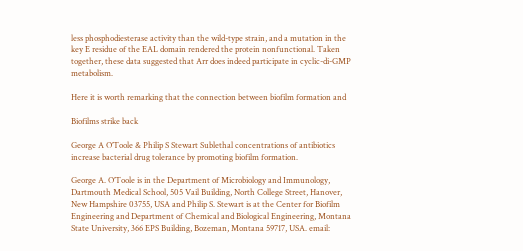less phosphodiesterase activity than the wild-type strain, and a mutation in the key E residue of the EAL domain rendered the protein nonfunctional. Taken together, these data suggested that Arr does indeed participate in cyclic-di-GMP metabolism.

Here it is worth remarking that the connection between biofilm formation and

Biofilms strike back

George A O’Toole & Philip S Stewart Sublethal concentrations of antibiotics increase bacterial drug tolerance by promoting biofilm formation.

George A. O’Toole is in the Department of Microbiology and Immunology, Dartmouth Medical School, 505 Vail Building, North College Street, Hanover, New Hampshire 03755, USA and Philip S. Stewart is at the Center for Biofilm Engineering and Department of Chemical and Biological Engineering, Montana State University, 366 EPS Building, Bozeman, Montana 59717, USA. email: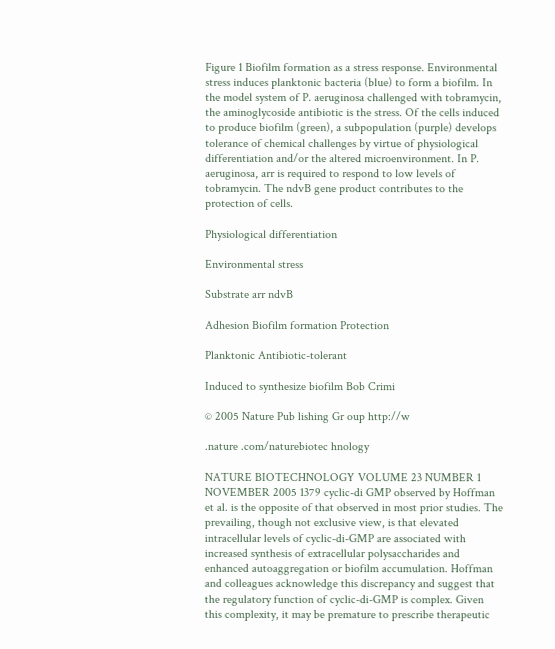Figure 1 Biofilm formation as a stress response. Environmental stress induces planktonic bacteria (blue) to form a biofilm. In the model system of P. aeruginosa challenged with tobramycin, the aminoglycoside antibiotic is the stress. Of the cells induced to produce biofilm (green), a subpopulation (purple) develops tolerance of chemical challenges by virtue of physiological differentiation and/or the altered microenvironment. In P. aeruginosa, arr is required to respond to low levels of tobramycin. The ndvB gene product contributes to the protection of cells.

Physiological differentiation

Environmental stress

Substrate arr ndvB

Adhesion Biofilm formation Protection

Planktonic Antibiotic-tolerant

Induced to synthesize biofilm Bob Crimi

© 2005 Nature Pub lishing Gr oup http://w

.nature .com/naturebiotec hnology

NATURE BIOTECHNOLOGY VOLUME 23 NUMBER 1 NOVEMBER 2005 1379 cyclic-di GMP observed by Hoffman et al. is the opposite of that observed in most prior studies. The prevailing, though not exclusive view, is that elevated intracellular levels of cyclic-di-GMP are associated with increased synthesis of extracellular polysaccharides and enhanced autoaggregation or biofilm accumulation. Hoffman and colleagues acknowledge this discrepancy and suggest that the regulatory function of cyclic-di-GMP is complex. Given this complexity, it may be premature to prescribe therapeutic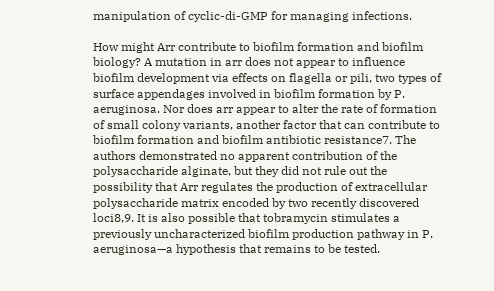manipulation of cyclic-di-GMP for managing infections.

How might Arr contribute to biofilm formation and biofilm biology? A mutation in arr does not appear to influence biofilm development via effects on flagella or pili, two types of surface appendages involved in biofilm formation by P. aeruginosa. Nor does arr appear to alter the rate of formation of small colony variants, another factor that can contribute to biofilm formation and biofilm antibiotic resistance7. The authors demonstrated no apparent contribution of the polysaccharide alginate, but they did not rule out the possibility that Arr regulates the production of extracellular polysaccharide matrix encoded by two recently discovered loci8,9. It is also possible that tobramycin stimulates a previously uncharacterized biofilm production pathway in P. aeruginosa—a hypothesis that remains to be tested.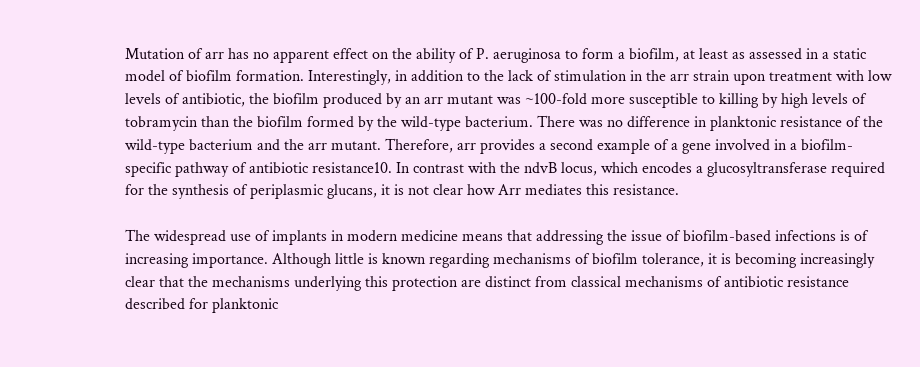Mutation of arr has no apparent effect on the ability of P. aeruginosa to form a biofilm, at least as assessed in a static model of biofilm formation. Interestingly, in addition to the lack of stimulation in the arr strain upon treatment with low levels of antibiotic, the biofilm produced by an arr mutant was ~100-fold more susceptible to killing by high levels of tobramycin than the biofilm formed by the wild-type bacterium. There was no difference in planktonic resistance of the wild-type bacterium and the arr mutant. Therefore, arr provides a second example of a gene involved in a biofilm-specific pathway of antibiotic resistance10. In contrast with the ndvB locus, which encodes a glucosyltransferase required for the synthesis of periplasmic glucans, it is not clear how Arr mediates this resistance.

The widespread use of implants in modern medicine means that addressing the issue of biofilm-based infections is of increasing importance. Although little is known regarding mechanisms of biofilm tolerance, it is becoming increasingly clear that the mechanisms underlying this protection are distinct from classical mechanisms of antibiotic resistance described for planktonic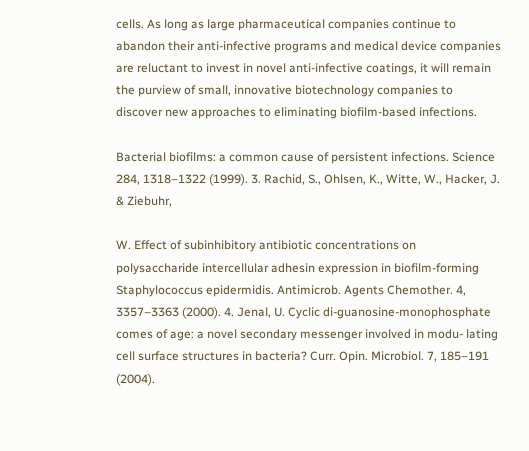cells. As long as large pharmaceutical companies continue to abandon their anti-infective programs and medical device companies are reluctant to invest in novel anti-infective coatings, it will remain the purview of small, innovative biotechnology companies to discover new approaches to eliminating biofilm-based infections.

Bacterial biofilms: a common cause of persistent infections. Science 284, 1318–1322 (1999). 3. Rachid, S., Ohlsen, K., Witte, W., Hacker, J. & Ziebuhr,

W. Effect of subinhibitory antibiotic concentrations on polysaccharide intercellular adhesin expression in biofilm-forming Staphylococcus epidermidis. Antimicrob. Agents Chemother. 4, 3357–3363 (2000). 4. Jenal, U. Cyclic di-guanosine-monophosphate comes of age: a novel secondary messenger involved in modu- lating cell surface structures in bacteria? Curr. Opin. Microbiol. 7, 185–191 (2004).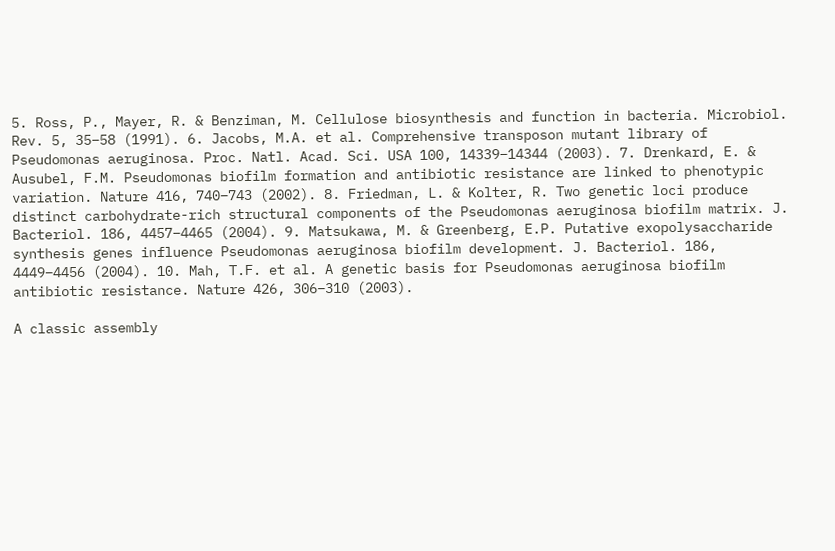5. Ross, P., Mayer, R. & Benziman, M. Cellulose biosynthesis and function in bacteria. Microbiol. Rev. 5, 35–58 (1991). 6. Jacobs, M.A. et al. Comprehensive transposon mutant library of Pseudomonas aeruginosa. Proc. Natl. Acad. Sci. USA 100, 14339–14344 (2003). 7. Drenkard, E. & Ausubel, F.M. Pseudomonas biofilm formation and antibiotic resistance are linked to phenotypic variation. Nature 416, 740–743 (2002). 8. Friedman, L. & Kolter, R. Two genetic loci produce distinct carbohydrate-rich structural components of the Pseudomonas aeruginosa biofilm matrix. J. Bacteriol. 186, 4457–4465 (2004). 9. Matsukawa, M. & Greenberg, E.P. Putative exopolysaccharide synthesis genes influence Pseudomonas aeruginosa biofilm development. J. Bacteriol. 186, 4449–4456 (2004). 10. Mah, T.F. et al. A genetic basis for Pseudomonas aeruginosa biofilm antibiotic resistance. Nature 426, 306–310 (2003).

A classic assembly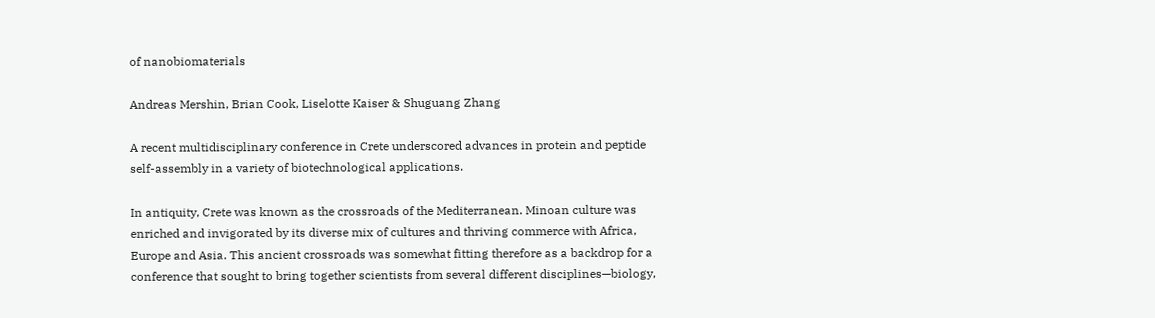of nanobiomaterials

Andreas Mershin, Brian Cook, Liselotte Kaiser & Shuguang Zhang

A recent multidisciplinary conference in Crete underscored advances in protein and peptide self-assembly in a variety of biotechnological applications.

In antiquity, Crete was known as the crossroads of the Mediterranean. Minoan culture was enriched and invigorated by its diverse mix of cultures and thriving commerce with Africa, Europe and Asia. This ancient crossroads was somewhat fitting therefore as a backdrop for a conference that sought to bring together scientists from several different disciplines—biology,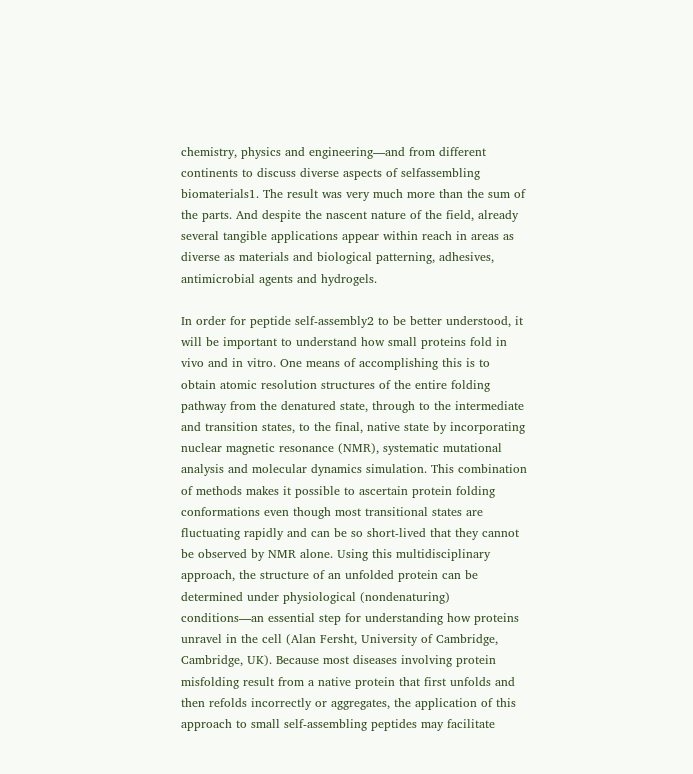chemistry, physics and engineering—and from different continents to discuss diverse aspects of selfassembling biomaterials1. The result was very much more than the sum of the parts. And despite the nascent nature of the field, already several tangible applications appear within reach in areas as diverse as materials and biological patterning, adhesives, antimicrobial agents and hydrogels.

In order for peptide self-assembly2 to be better understood, it will be important to understand how small proteins fold in vivo and in vitro. One means of accomplishing this is to obtain atomic resolution structures of the entire folding pathway from the denatured state, through to the intermediate and transition states, to the final, native state by incorporating nuclear magnetic resonance (NMR), systematic mutational analysis and molecular dynamics simulation. This combination of methods makes it possible to ascertain protein folding conformations even though most transitional states are fluctuating rapidly and can be so short-lived that they cannot be observed by NMR alone. Using this multidisciplinary approach, the structure of an unfolded protein can be determined under physiological (nondenaturing) conditions—an essential step for understanding how proteins unravel in the cell (Alan Fersht, University of Cambridge, Cambridge, UK). Because most diseases involving protein misfolding result from a native protein that first unfolds and then refolds incorrectly or aggregates, the application of this approach to small self-assembling peptides may facilitate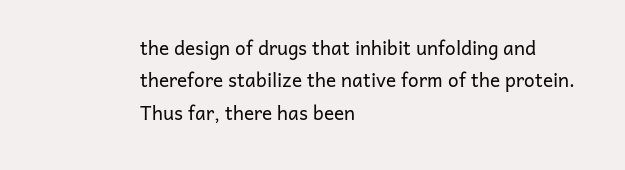the design of drugs that inhibit unfolding and therefore stabilize the native form of the protein. Thus far, there has been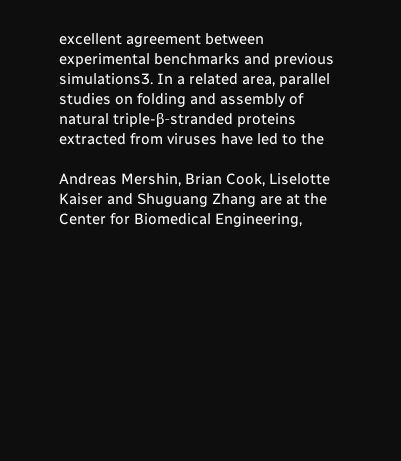excellent agreement between experimental benchmarks and previous simulations3. In a related area, parallel studies on folding and assembly of natural triple-β-stranded proteins extracted from viruses have led to the

Andreas Mershin, Brian Cook, Liselotte Kaiser and Shuguang Zhang are at the Center for Biomedical Engineering,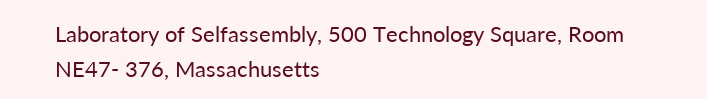Laboratory of Selfassembly, 500 Technology Square, Room NE47- 376, Massachusetts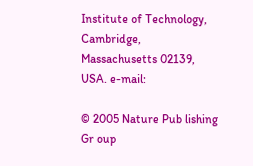Institute of Technology, Cambridge, Massachusetts 02139, USA. e-mail:

© 2005 Nature Pub lishing Gr oup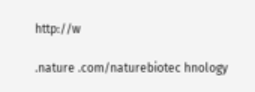http://w

.nature .com/naturebiotec hnology